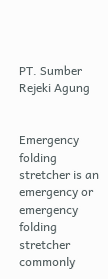PT. Sumber Rejeki Agung


Emergency folding stretcher is an emergency or emergency folding stretcher commonly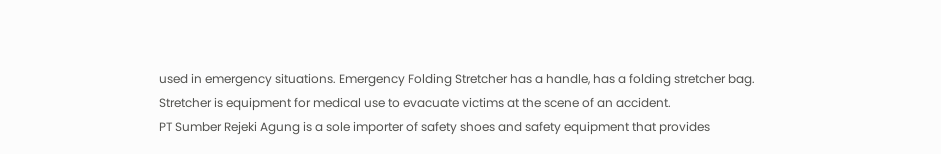used in emergency situations. Emergency Folding Stretcher has a handle, has a folding stretcher bag. Stretcher is equipment for medical use to evacuate victims at the scene of an accident.
PT Sumber Rejeki Agung is a sole importer of safety shoes and safety equipment that provides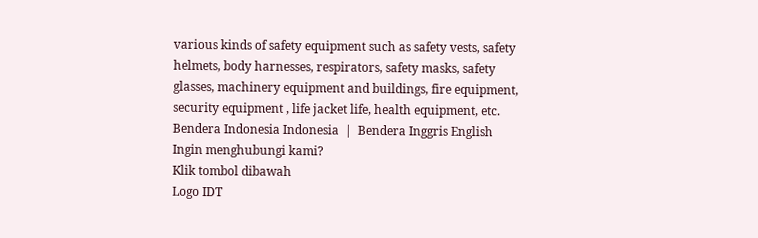various kinds of safety equipment such as safety vests, safety helmets, body harnesses, respirators, safety masks, safety glasses, machinery equipment and buildings, fire equipment, security equipment , life jacket life, health equipment, etc.
Bendera Indonesia Indonesia  |  Bendera Inggris English
Ingin menghubungi kami?
Klik tombol dibawah
Logo IDT